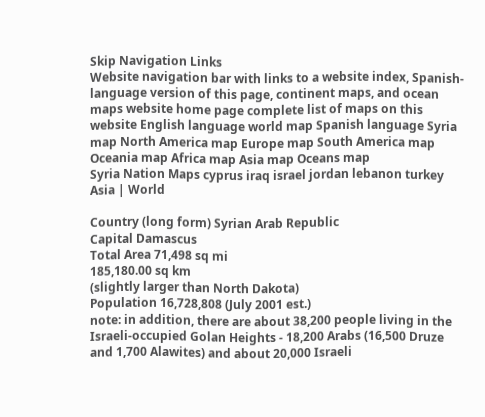Skip Navigation Links
Website navigation bar with links to a website index, Spanish-language version of this page, continent maps, and ocean maps website home page complete list of maps on this website English language world map Spanish language Syria map North America map Europe map South America map Oceania map Africa map Asia map Oceans map
Syria Nation Maps cyprus iraq israel jordan lebanon turkey
Asia | World

Country (long form) Syrian Arab Republic
Capital Damascus
Total Area 71,498 sq mi
185,180.00 sq km
(slightly larger than North Dakota)
Population 16,728,808 (July 2001 est.)
note: in addition, there are about 38,200 people living in the Israeli-occupied Golan Heights - 18,200 Arabs (16,500 Druze and 1,700 Alawites) and about 20,000 Israeli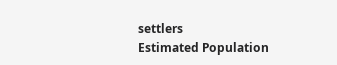settlers
Estimated Population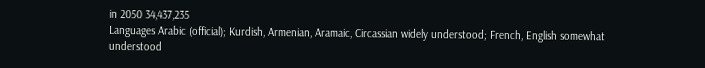in 2050 34,437,235
Languages Arabic (official); Kurdish, Armenian, Aramaic, Circassian widely understood; French, English somewhat understood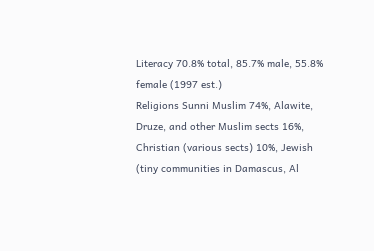Literacy 70.8% total, 85.7% male, 55.8% female (1997 est.)
Religions Sunni Muslim 74%, Alawite, Druze, and other Muslim sects 16%, Christian (various sects) 10%, Jewish (tiny communities in Damascus, Al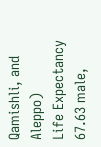Qamishli, and Aleppo)
Life Expectancy 67.63 male,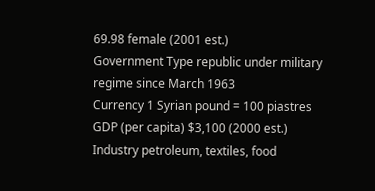69.98 female (2001 est.)
Government Type republic under military regime since March 1963
Currency 1 Syrian pound = 100 piastres
GDP (per capita) $3,100 (2000 est.)
Industry petroleum, textiles, food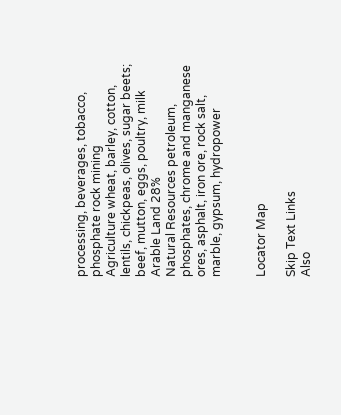processing, beverages, tobacco, phosphate rock mining
Agriculture wheat, barley, cotton, lentils, chickpeas, olives, sugar beets; beef, mutton, eggs, poultry, milk
Arable Land 28%
Natural Resources petroleum, phosphates, chrome and manganese ores, asphalt, iron ore, rock salt, marble, gypsum, hydropower


Locator Map

Skip Text Links
Also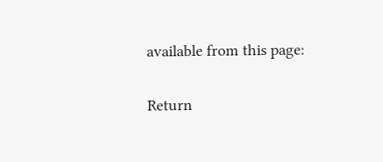available from this page:

Return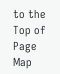to the Top of Page Map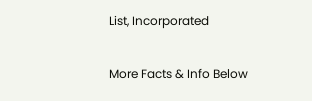List, Incorporated

More Facts & Info Below